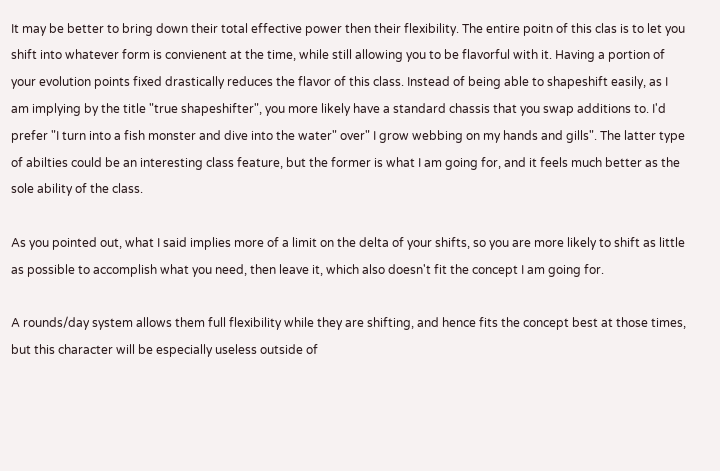It may be better to bring down their total effective power then their flexibility. The entire poitn of this clas is to let you shift into whatever form is convienent at the time, while still allowing you to be flavorful with it. Having a portion of your evolution points fixed drastically reduces the flavor of this class. Instead of being able to shapeshift easily, as I am implying by the title "true shapeshifter", you more likely have a standard chassis that you swap additions to. I'd prefer "I turn into a fish monster and dive into the water" over" I grow webbing on my hands and gills". The latter type of abilties could be an interesting class feature, but the former is what I am going for, and it feels much better as the sole ability of the class.

As you pointed out, what I said implies more of a limit on the delta of your shifts, so you are more likely to shift as little as possible to accomplish what you need, then leave it, which also doesn't fit the concept I am going for.

A rounds/day system allows them full flexibility while they are shifting, and hence fits the concept best at those times, but this character will be especially useless outside of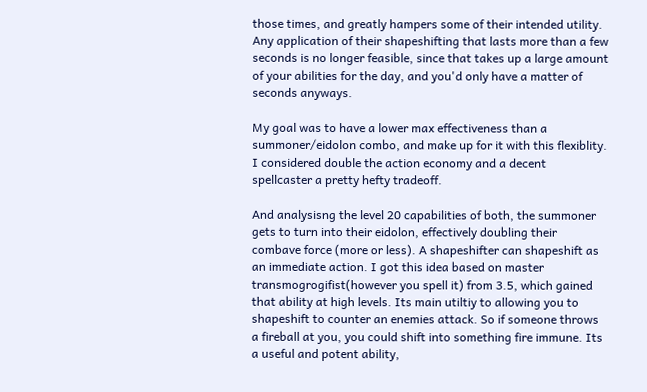those times, and greatly hampers some of their intended utility. Any application of their shapeshifting that lasts more than a few seconds is no longer feasible, since that takes up a large amount of your abilities for the day, and you'd only have a matter of seconds anyways.

My goal was to have a lower max effectiveness than a summoner/eidolon combo, and make up for it with this flexiblity. I considered double the action economy and a decent spellcaster a pretty hefty tradeoff.

And analysisng the level 20 capabilities of both, the summoner gets to turn into their eidolon, effectively doubling their combave force (more or less). A shapeshifter can shapeshift as an immediate action. I got this idea based on master transmogrogifist(however you spell it) from 3.5, which gained that ability at high levels. Its main utiltiy to allowing you to shapeshift to counter an enemies attack. So if someone throws a fireball at you, you could shift into something fire immune. Its a useful and potent ability,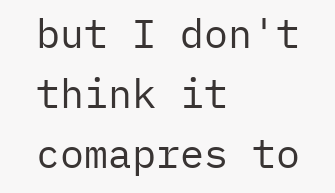but I don't think it comapres to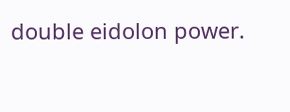double eidolon power.